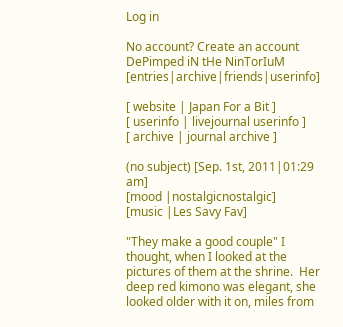Log in

No account? Create an account
DePimped iN tHe NinTorIuM [entries|archive|friends|userinfo]

[ website | Japan For a Bit ]
[ userinfo | livejournal userinfo ]
[ archive | journal archive ]

(no subject) [Sep. 1st, 2011|01:29 am]
[mood |nostalgicnostalgic]
[music |Les Savy Fav]

"They make a good couple" I thought, when I looked at the pictures of them at the shrine.  Her deep red kimono was elegant, she looked older with it on, miles from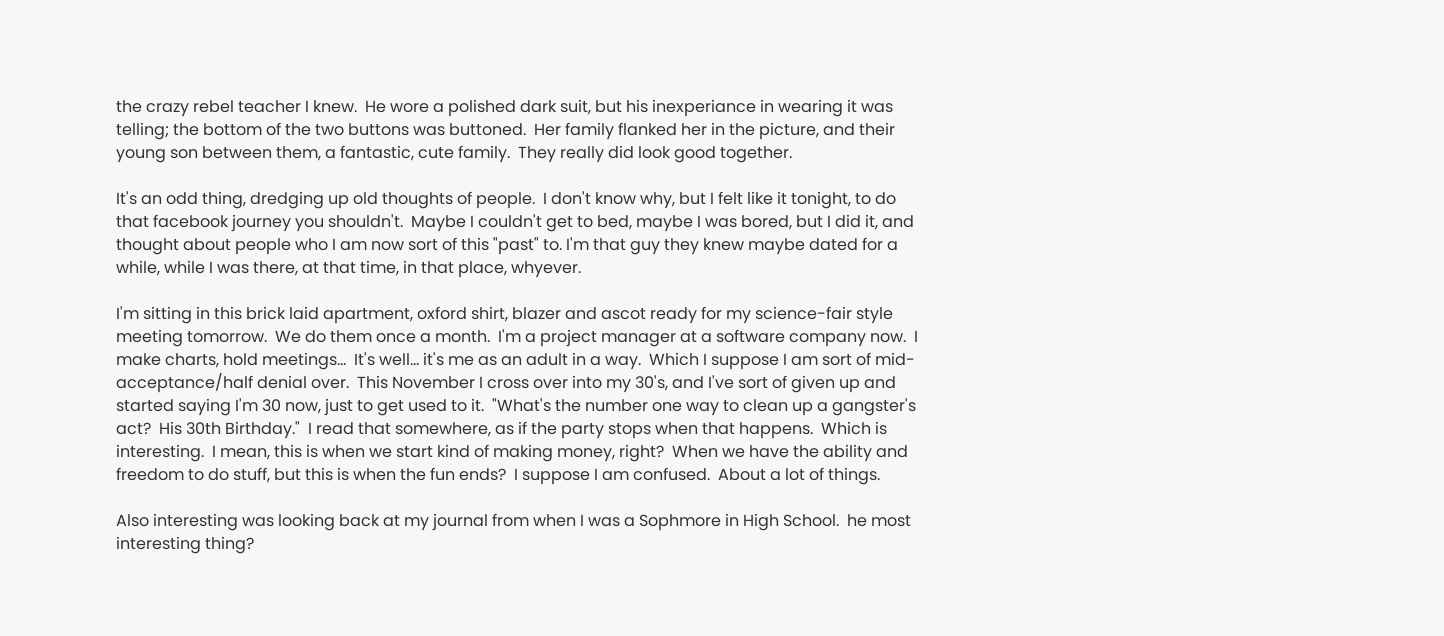the crazy rebel teacher I knew.  He wore a polished dark suit, but his inexperiance in wearing it was telling; the bottom of the two buttons was buttoned.  Her family flanked her in the picture, and their young son between them, a fantastic, cute family.  They really did look good together.

It's an odd thing, dredging up old thoughts of people.  I don't know why, but I felt like it tonight, to do that facebook journey you shouldn't.  Maybe I couldn't get to bed, maybe I was bored, but I did it, and thought about people who I am now sort of this "past" to. I'm that guy they knew maybe dated for a while, while I was there, at that time, in that place, whyever.

I'm sitting in this brick laid apartment, oxford shirt, blazer and ascot ready for my science-fair style meeting tomorrow.  We do them once a month.  I'm a project manager at a software company now.  I make charts, hold meetings...  It's well... it's me as an adult in a way.  Which I suppose I am sort of mid-acceptance/half denial over.  This November I cross over into my 30's, and I've sort of given up and started saying I'm 30 now, just to get used to it.  "What's the number one way to clean up a gangster's act?  His 30th Birthday."  I read that somewhere, as if the party stops when that happens.  Which is interesting.  I mean, this is when we start kind of making money, right?  When we have the ability and freedom to do stuff, but this is when the fun ends?  I suppose I am confused.  About a lot of things.

Also interesting was looking back at my journal from when I was a Sophmore in High School.  he most interesting thing?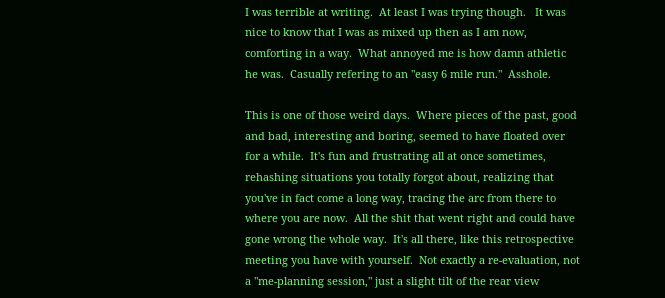I was terrible at writing.  At least I was trying though.   It was nice to know that I was as mixed up then as I am now, comforting in a way.  What annoyed me is how damn athletic he was.  Casually refering to an "easy 6 mile run."  Asshole.

This is one of those weird days.  Where pieces of the past, good and bad, interesting and boring, seemed to have floated over for a while.  It's fun and frustrating all at once sometimes, rehashing situations you totally forgot about, realizing that you've in fact come a long way, tracing the arc from there to where you are now.  All the shit that went right and could have gone wrong the whole way.  It's all there, like this retrospective meeting you have with yourself.  Not exactly a re-evaluation, not a "me-planning session," just a slight tilt of the rear view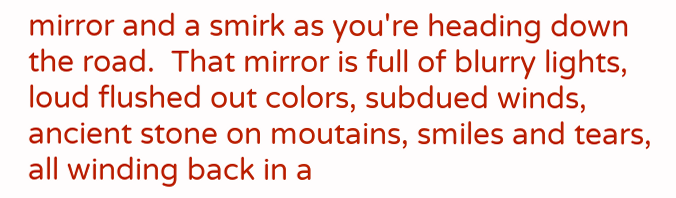mirror and a smirk as you're heading down the road.  That mirror is full of blurry lights, loud flushed out colors, subdued winds, ancient stone on moutains, smiles and tears, all winding back in a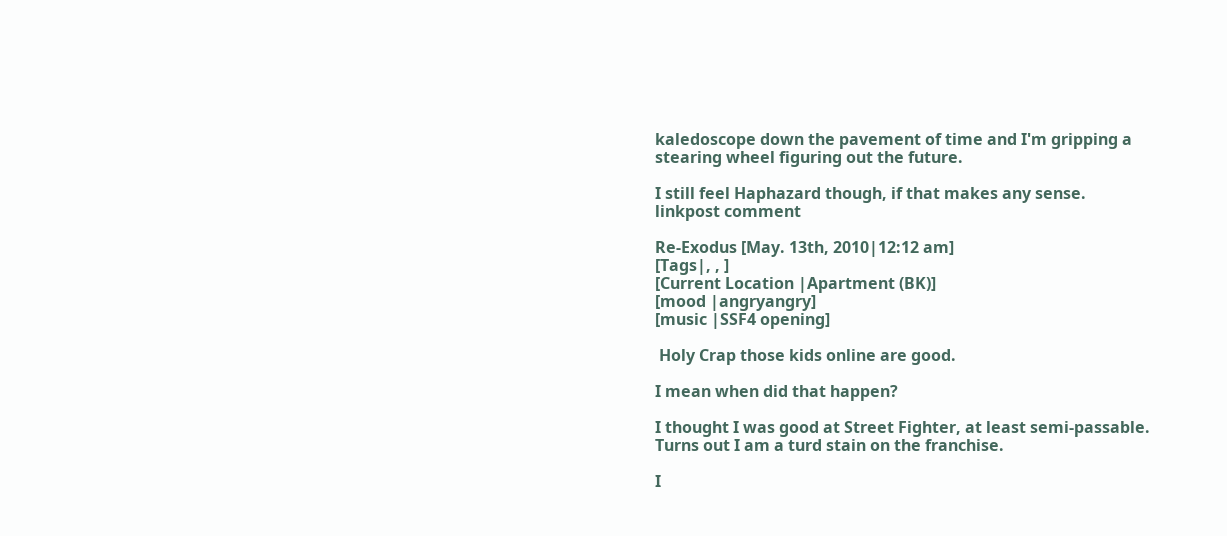kaledoscope down the pavement of time and I'm gripping a stearing wheel figuring out the future.

I still feel Haphazard though, if that makes any sense.
linkpost comment

Re-Exodus [May. 13th, 2010|12:12 am]
[Tags|, , ]
[Current Location |Apartment (BK)]
[mood |angryangry]
[music |SSF4 opening]

 Holy Crap those kids online are good.

I mean when did that happen?

I thought I was good at Street Fighter, at least semi-passable.  Turns out I am a turd stain on the franchise.

I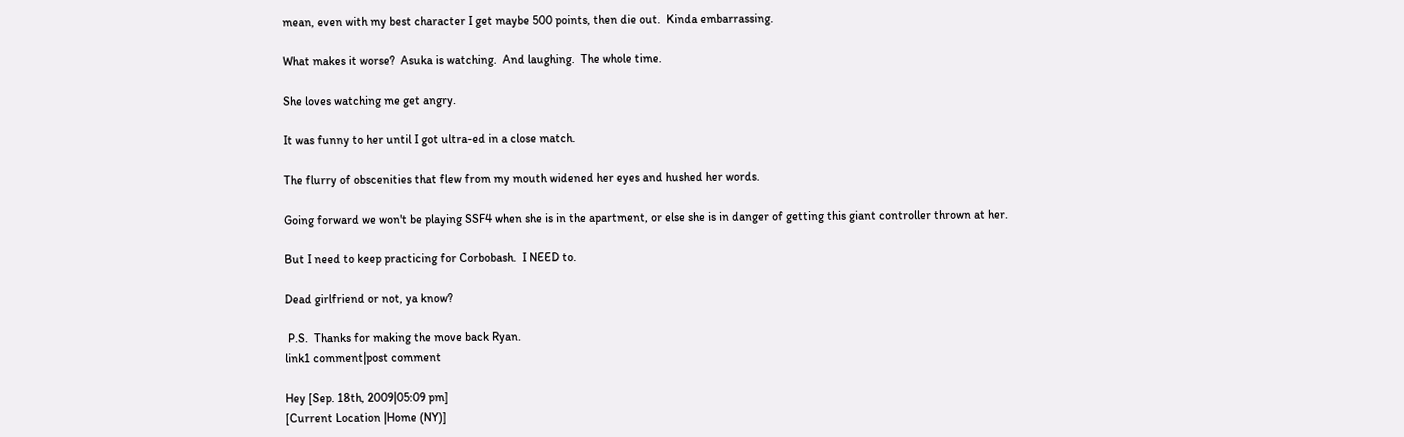mean, even with my best character I get maybe 500 points, then die out.  Kinda embarrassing.

What makes it worse?  Asuka is watching.  And laughing.  The whole time.

She loves watching me get angry.

It was funny to her until I got ultra-ed in a close match.

The flurry of obscenities that flew from my mouth widened her eyes and hushed her words.

Going forward we won't be playing SSF4 when she is in the apartment, or else she is in danger of getting this giant controller thrown at her.

But I need to keep practicing for Corbobash.  I NEED to.

Dead girlfriend or not, ya know?

 P.S.  Thanks for making the move back Ryan.
link1 comment|post comment

Hey [Sep. 18th, 2009|05:09 pm]
[Current Location |Home (NY)]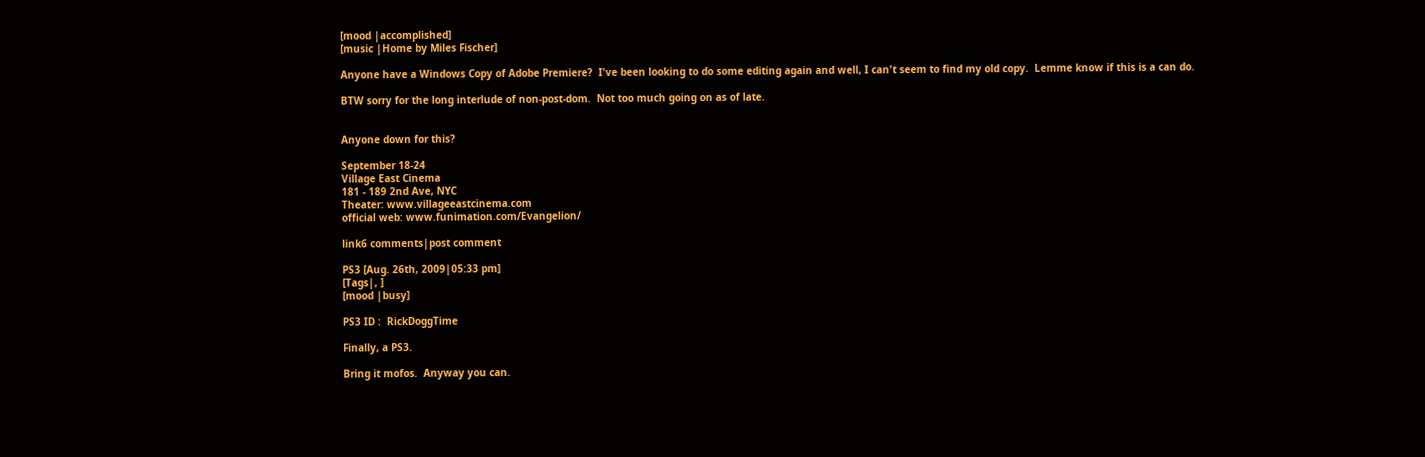[mood |accomplished]
[music |Home by Miles Fischer]

Anyone have a Windows Copy of Adobe Premiere?  I've been looking to do some editing again and well, I can't seem to find my old copy.  Lemme know if this is a can do.

BTW sorry for the long interlude of non-post-dom.  Not too much going on as of late.


Anyone down for this?

September 18-24
Village East Cinema
181 - 189 2nd Ave, NYC
Theater: www.villageeastcinema.com
official web: www.funimation.com/Evangelion/

link6 comments|post comment

PS3 [Aug. 26th, 2009|05:33 pm]
[Tags|, ]
[mood |busy]

PS3 ID :  RickDoggTime

Finally, a PS3.

Bring it mofos.  Anyway you can.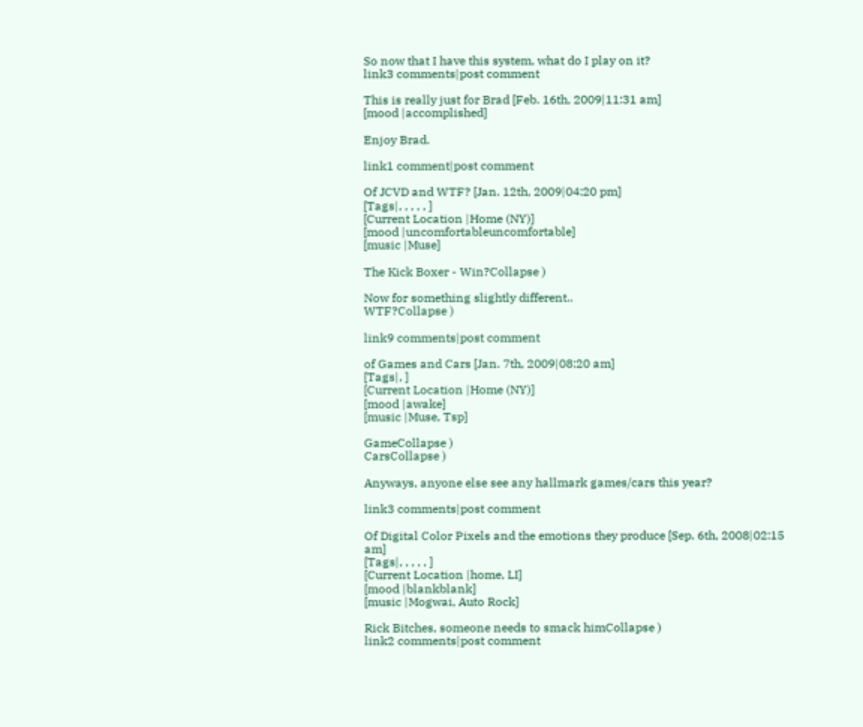So now that I have this system, what do I play on it?
link3 comments|post comment

This is really just for Brad [Feb. 16th, 2009|11:31 am]
[mood |accomplished]

Enjoy Brad.

link1 comment|post comment

Of JCVD and WTF? [Jan. 12th, 2009|04:20 pm]
[Tags|, , , , , ]
[Current Location |Home (NY)]
[mood |uncomfortableuncomfortable]
[music |Muse]

The Kick Boxer - Win?Collapse )

Now for something slightly different..
WTF?Collapse )

link9 comments|post comment

of Games and Cars [Jan. 7th, 2009|08:20 am]
[Tags|, ]
[Current Location |Home (NY)]
[mood |awake]
[music |Muse, Tsp]

GameCollapse )
CarsCollapse )

Anyways, anyone else see any hallmark games/cars this year?

link3 comments|post comment

Of Digital Color Pixels and the emotions they produce [Sep. 6th, 2008|02:15 am]
[Tags|, , , , , ]
[Current Location |home, LI]
[mood |blankblank]
[music |Mogwai, Auto Rock]

Rick Bitches, someone needs to smack himCollapse )
link2 comments|post comment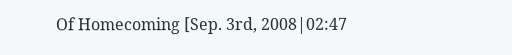Of Homecoming [Sep. 3rd, 2008|02:47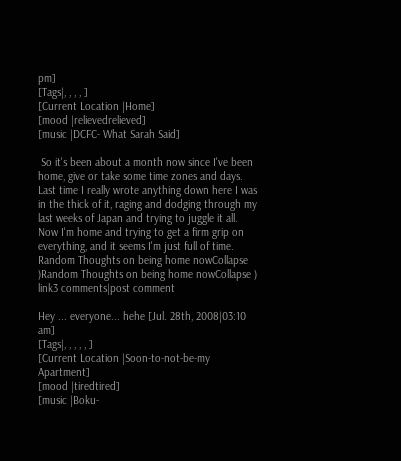pm]
[Tags|, , , , ]
[Current Location |Home]
[mood |relievedrelieved]
[music |DCFC- What Sarah Said]

 So it's been about a month now since I've been home, give or take some time zones and days.  Last time I really wrote anything down here I was in the thick of it, raging and dodging through my last weeks of Japan and trying to juggle it all.   Now I'm home and trying to get a firm grip on everything, and it seems I'm just full of time.  Random Thoughts on being home nowCollapse )Random Thoughts on being home nowCollapse )
link3 comments|post comment

Hey ... everyone... hehe [Jul. 28th, 2008|03:10 am]
[Tags|, , , , , ]
[Current Location |Soon-to-not-be-my Apartment]
[mood |tiredtired]
[music |Boku-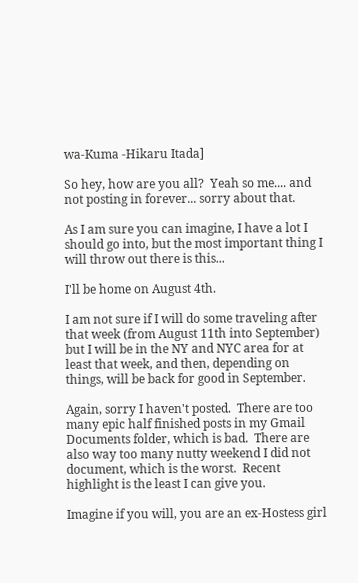wa-Kuma -Hikaru Itada]

So hey, how are you all?  Yeah so me.... and not posting in forever... sorry about that.

As I am sure you can imagine, I have a lot I should go into, but the most important thing I will throw out there is this...

I'll be home on August 4th.

I am not sure if I will do some traveling after that week (from August 11th into September) but I will be in the NY and NYC area for at least that week, and then, depending on things, will be back for good in September.

Again, sorry I haven't posted.  There are too many epic half finished posts in my Gmail Documents folder, which is bad.  There are also way too many nutty weekend I did not document, which is the worst.  Recent highlight is the least I can give you.

Imagine if you will, you are an ex-Hostess girl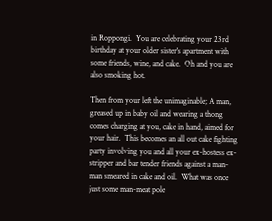in Roppongi.  You are celebrating your 23rd birthday at your older sister's apartment with some friends, wine, and cake.  Oh and you are also smoking hot.

Then from your left the unimaginable; A man, greased up in baby oil and wearing a thong comes charging at you, cake in hand, aimed for your hair.  This becomes an all out cake fighting party involving you and all your ex-hostess ex-stripper and bar tender friends against a man-man smeared in cake and oil.  What was once just some man-meat pole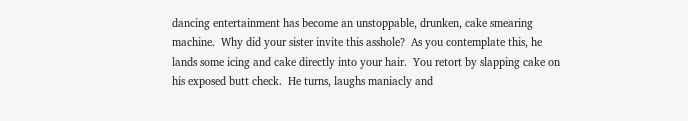dancing entertainment has become an unstoppable, drunken, cake smearing machine.  Why did your sister invite this asshole?  As you contemplate this, he lands some icing and cake directly into your hair.  You retort by slapping cake on his exposed butt check.  He turns, laughs maniacly and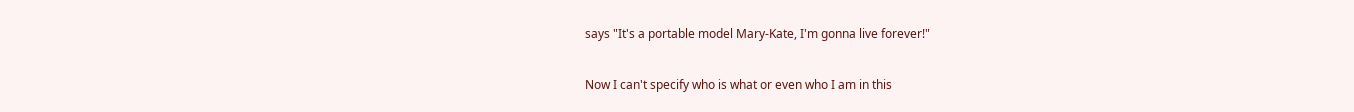says "It's a portable model Mary-Kate, I'm gonna live forever!"

Now I can't specify who is what or even who I am in this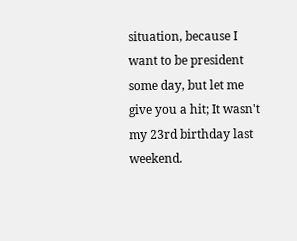situation, because I want to be president some day, but let me give you a hit; It wasn't my 23rd birthday last weekend.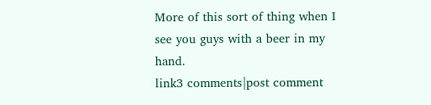More of this sort of thing when I see you guys with a beer in my hand.
link3 comments|post comment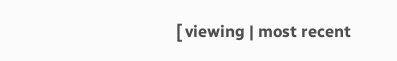[ viewing | most recent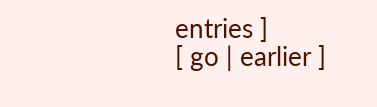entries ]
[ go | earlier ]